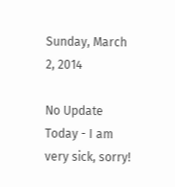Sunday, March 2, 2014

No Update Today - I am very sick, sorry!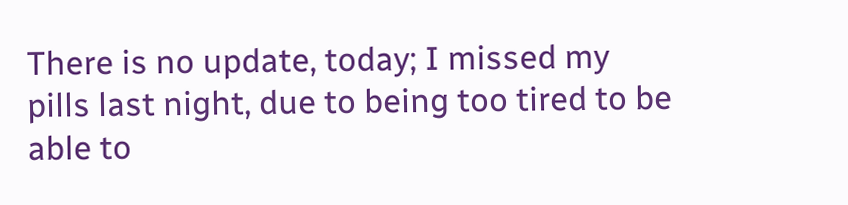There is no update, today; I missed my pills last night, due to being too tired to be able to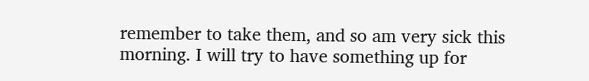remember to take them, and so am very sick this morning. I will try to have something up for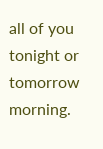all of you tonight or tomorrow morning.